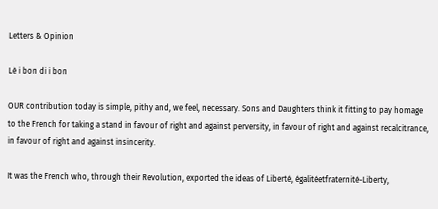Letters & Opinion

Lè i bon di i bon

OUR contribution today is simple, pithy and, we feel, necessary. Sons and Daughters think it fitting to pay homage to the French for taking a stand in favour of right and against perversity, in favour of right and against recalcitrance, in favour of right and against insincerity.

It was the French who, through their Revolution, exported the ideas of Liberté, égalitéetfraternité-Liberty,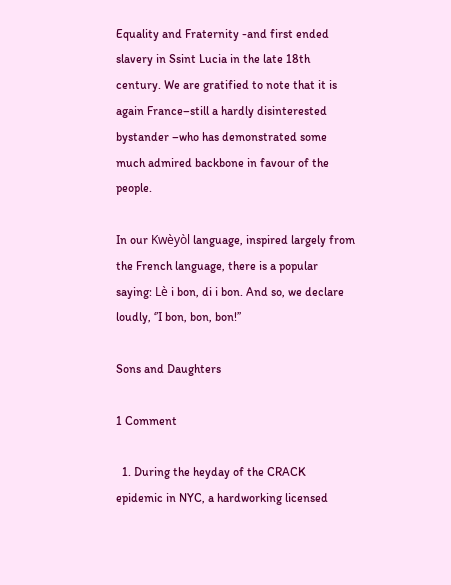Equality and Fraternity -and first ended slavery in Ssint Lucia in the late 18th century. We are gratified to note that it is again France–still a hardly disinterested bystander –who has demonstrated some much admired backbone in favour of the people.

In our Kwèyòl language, inspired largely from the French language, there is a popular saying: Lè i bon, di i bon. And so, we declare loudly, ‘’I bon, bon, bon!’’

Sons and Daughters

1 Comment

  1. During the heyday of the CRACK epidemic in NYC, a hardworking licensed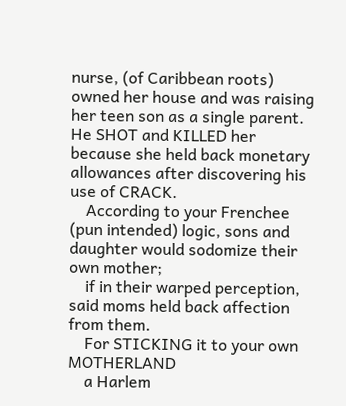nurse, (of Caribbean roots) owned her house and was raising her teen son as a single parent. He SHOT and KILLED her because she held back monetary allowances after discovering his use of CRACK.
    According to your Frenchee (pun intended) logic, sons and daughter would sodomize their own mother;
    if in their warped perception, said moms held back affection from them.
    For STICKING it to your own MOTHERLAND
    a Harlem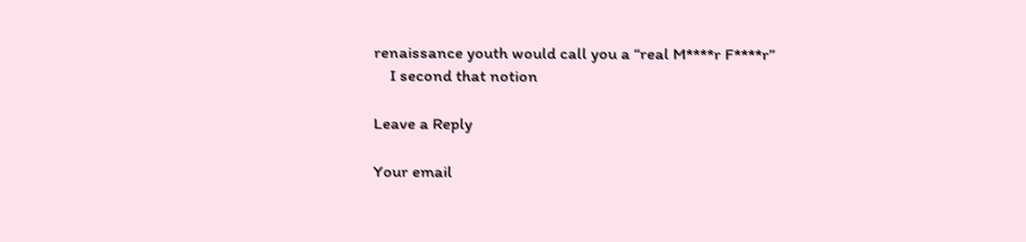renaissance youth would call you a “real M****r F****r”
    I second that notion

Leave a Reply

Your email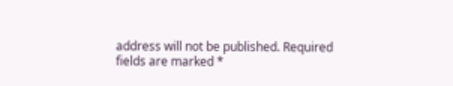address will not be published. Required fields are marked *